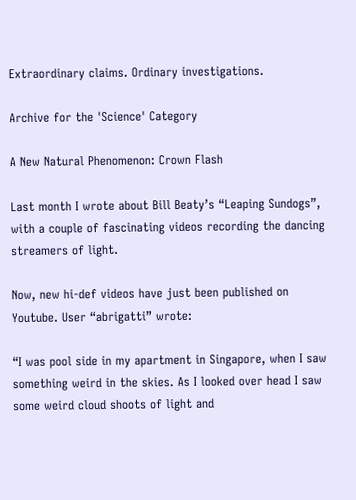Extraordinary claims. Ordinary investigations.

Archive for the 'Science' Category

A New Natural Phenomenon: Crown Flash

Last month I wrote about Bill Beaty’s “Leaping Sundogs”, with a couple of fascinating videos recording the dancing streamers of light.

Now, new hi-def videos have just been published on Youtube. User “abrigatti” wrote:

“I was pool side in my apartment in Singapore, when I saw something weird in the skies. As I looked over head I saw some weird cloud shoots of light and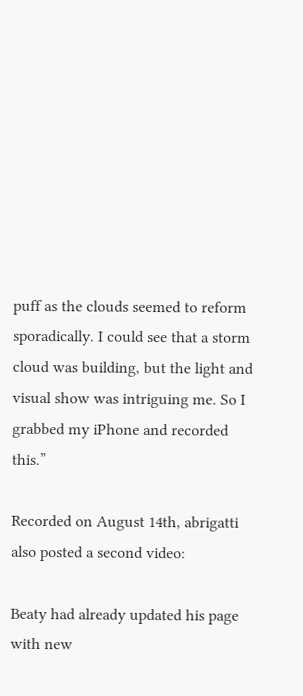puff as the clouds seemed to reform sporadically. I could see that a storm cloud was building, but the light and visual show was intriguing me. So I grabbed my iPhone and recorded this.”

Recorded on August 14th, abrigatti also posted a second video:

Beaty had already updated his page with new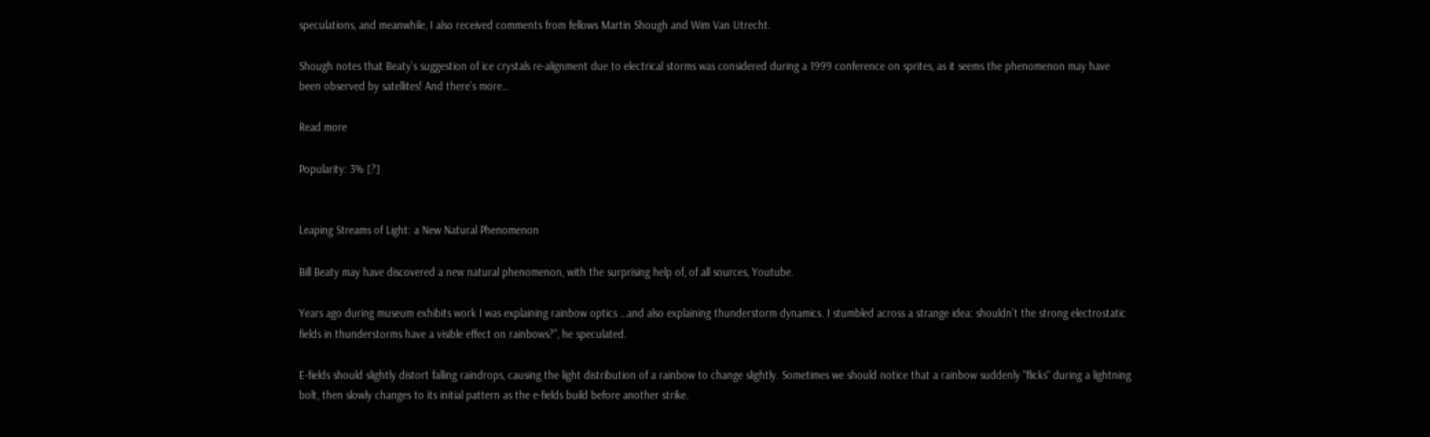speculations, and meanwhile, I also received comments from fellows Martin Shough and Wim Van Utrecht.

Shough notes that Beaty’s suggestion of ice crystals re-alignment due to electrical storms was considered during a 1999 conference on sprites, as it seems the phenomenon may have been observed by satellites! And there’s more…

Read more

Popularity: 3% [?]


Leaping Streams of Light: a New Natural Phenomenon

Bill Beaty may have discovered a new natural phenomenon, with the surprising help of, of all sources, Youtube.

Years ago during museum exhibits work I was explaining rainbow optics …and also explaining thunderstorm dynamics. I stumbled across a strange idea: shouldn’t the strong electrostatic fields in thunderstorms have a visible effect on rainbows?”, he speculated.

E-fields should slightly distort falling raindrops, causing the light distribution of a rainbow to change slightly. Sometimes we should notice that a rainbow suddenly "flicks" during a lightning bolt, then slowly changes to its initial pattern as the e-fields build before another strike.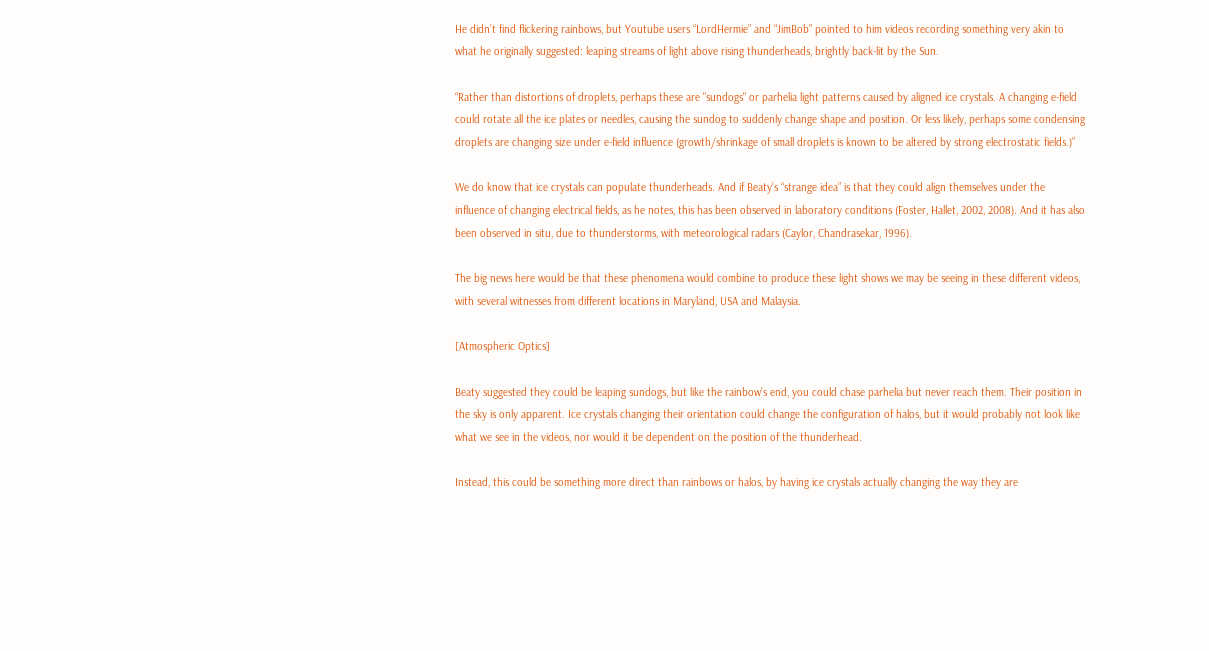He didn’t find flickering rainbows, but Youtube users “LordHermie” and “JimBob” pointed to him videos recording something very akin to what he originally suggested: leaping streams of light above rising thunderheads, brightly back-lit by the Sun.

“Rather than distortions of droplets, perhaps these are "sundogs" or parhelia light patterns caused by aligned ice crystals. A changing e-field could rotate all the ice plates or needles, causing the sundog to suddenly change shape and position. Or less likely, perhaps some condensing droplets are changing size under e-field influence (growth/shrinkage of small droplets is known to be altered by strong electrostatic fields.)”

We do know that ice crystals can populate thunderheads. And if Beaty’s “strange idea” is that they could align themselves under the influence of changing electrical fields, as he notes, this has been observed in laboratory conditions (Foster, Hallet, 2002, 2008). And it has also been observed in situ, due to thunderstorms, with meteorological radars (Caylor, Chandrasekar, 1996).

The big news here would be that these phenomena would combine to produce these light shows we may be seeing in these different videos, with several witnesses from different locations in Maryland, USA and Malaysia.

[Atmospheric Optics]

Beaty suggested they could be leaping sundogs, but like the rainbow’s end, you could chase parhelia but never reach them. Their position in the sky is only apparent. Ice crystals changing their orientation could change the configuration of halos, but it would probably not look like what we see in the videos, nor would it be dependent on the position of the thunderhead.

Instead, this could be something more direct than rainbows or halos, by having ice crystals actually changing the way they are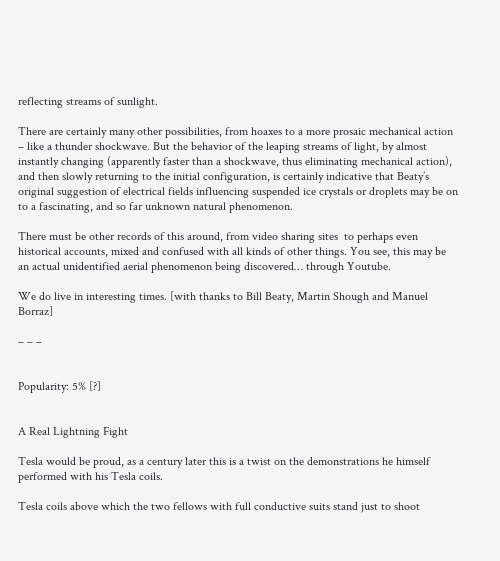reflecting streams of sunlight.

There are certainly many other possibilities, from hoaxes to a more prosaic mechanical action – like a thunder shockwave. But the behavior of the leaping streams of light, by almost instantly changing (apparently faster than a shockwave, thus eliminating mechanical action), and then slowly returning to the initial configuration, is certainly indicative that Beaty’s original suggestion of electrical fields influencing suspended ice crystals or droplets may be on to a fascinating, and so far unknown natural phenomenon.

There must be other records of this around, from video sharing sites  to perhaps even historical accounts, mixed and confused with all kinds of other things. You see, this may be an actual unidentified aerial phenomenon being discovered… through Youtube.

We do live in interesting times. [with thanks to Bill Beaty, Martin Shough and Manuel Borraz]

– – –


Popularity: 5% [?]


A Real Lightning Fight

Tesla would be proud, as a century later this is a twist on the demonstrations he himself performed with his Tesla coils.

Tesla coils above which the two fellows with full conductive suits stand just to shoot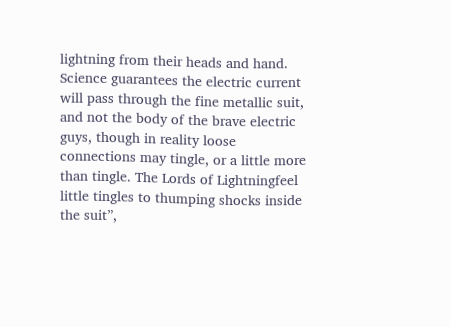lightning from their heads and hand. Science guarantees the electric current will pass through the fine metallic suit, and not the body of the brave electric guys, though in reality loose connections may tingle, or a little more than tingle. The Lords of Lightningfeel little tingles to thumping shocks inside the suit”,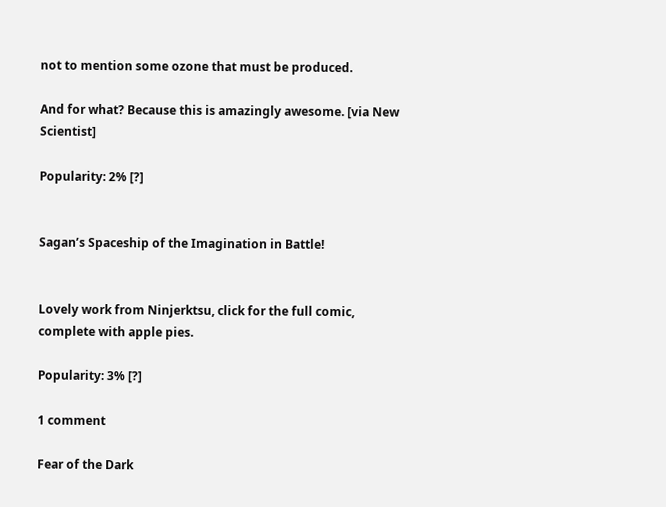not to mention some ozone that must be produced.

And for what? Because this is amazingly awesome. [via New Scientist]

Popularity: 2% [?]


Sagan’s Spaceship of the Imagination in Battle!


Lovely work from Ninjerktsu, click for the full comic, complete with apple pies.

Popularity: 3% [?]

1 comment

Fear of the Dark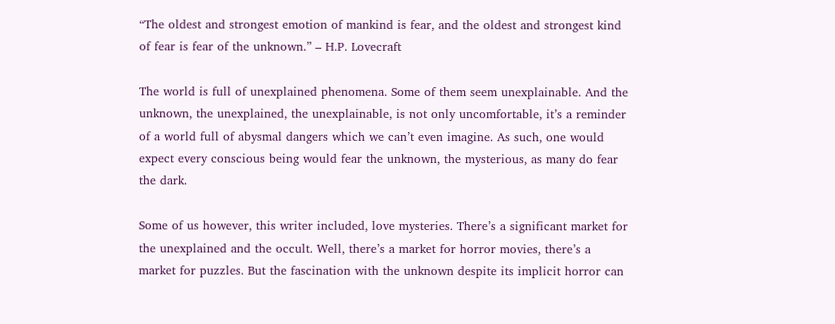“The oldest and strongest emotion of mankind is fear, and the oldest and strongest kind of fear is fear of the unknown.” – H.P. Lovecraft

The world is full of unexplained phenomena. Some of them seem unexplainable. And the unknown, the unexplained, the unexplainable, is not only uncomfortable, it’s a reminder of a world full of abysmal dangers which we can’t even imagine. As such, one would expect every conscious being would fear the unknown, the mysterious, as many do fear the dark.

Some of us however, this writer included, love mysteries. There’s a significant market for the unexplained and the occult. Well, there’s a market for horror movies, there’s a market for puzzles. But the fascination with the unknown despite its implicit horror can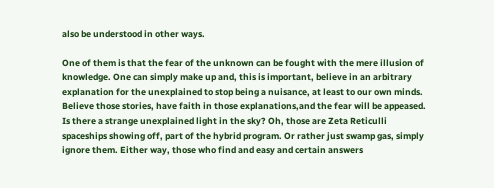also be understood in other ways.

One of them is that the fear of the unknown can be fought with the mere illusion of knowledge. One can simply make up and, this is important, believe in an arbitrary explanation for the unexplained to stop being a nuisance, at least to our own minds. Believe those stories, have faith in those explanations,and the fear will be appeased. Is there a strange unexplained light in the sky? Oh, those are Zeta Reticulli spaceships showing off, part of the hybrid program. Or rather just swamp gas, simply ignore them. Either way, those who find and easy and certain answers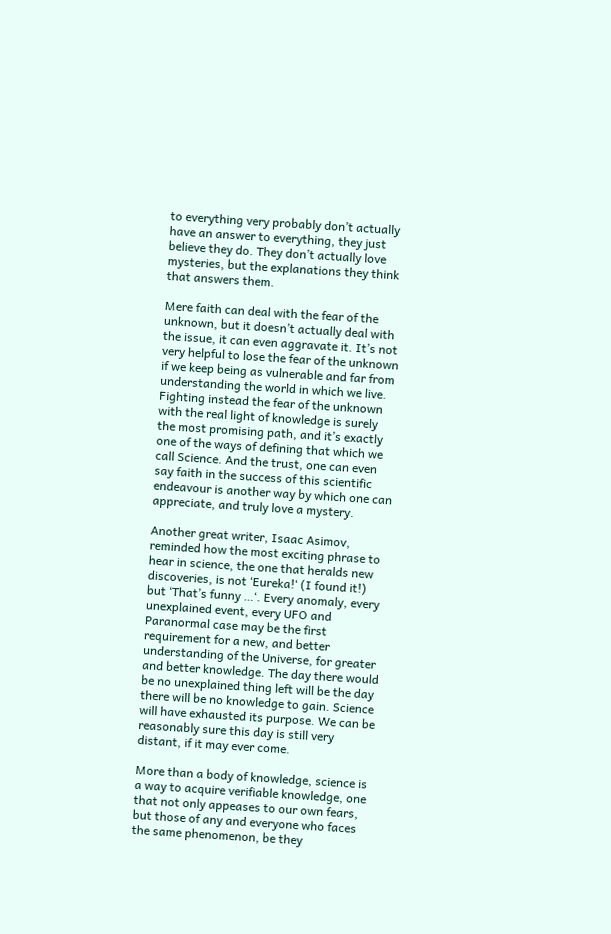to everything very probably don’t actually have an answer to everything, they just believe they do. They don’t actually love mysteries, but the explanations they think that answers them.

Mere faith can deal with the fear of the unknown, but it doesn’t actually deal with the issue, it can even aggravate it. It’s not very helpful to lose the fear of the unknown if we keep being as vulnerable and far from understanding the world in which we live. Fighting instead the fear of the unknown with the real light of knowledge is surely the most promising path, and it’s exactly one of the ways of defining that which we call Science. And the trust, one can even say faith in the success of this scientific endeavour is another way by which one can appreciate, and truly love a mystery.

Another great writer, Isaac Asimov, reminded how the most exciting phrase to hear in science, the one that heralds new discoveries, is not ‘Eureka!‘ (I found it!) but ‘That’s funny …‘. Every anomaly, every unexplained event, every UFO and Paranormal case may be the first requirement for a new, and better understanding of the Universe, for greater and better knowledge. The day there would be no unexplained thing left will be the day there will be no knowledge to gain. Science will have exhausted its purpose. We can be reasonably sure this day is still very distant, if it may ever come.

More than a body of knowledge, science is a way to acquire verifiable knowledge, one that not only appeases to our own fears, but those of any and everyone who faces the same phenomenon, be they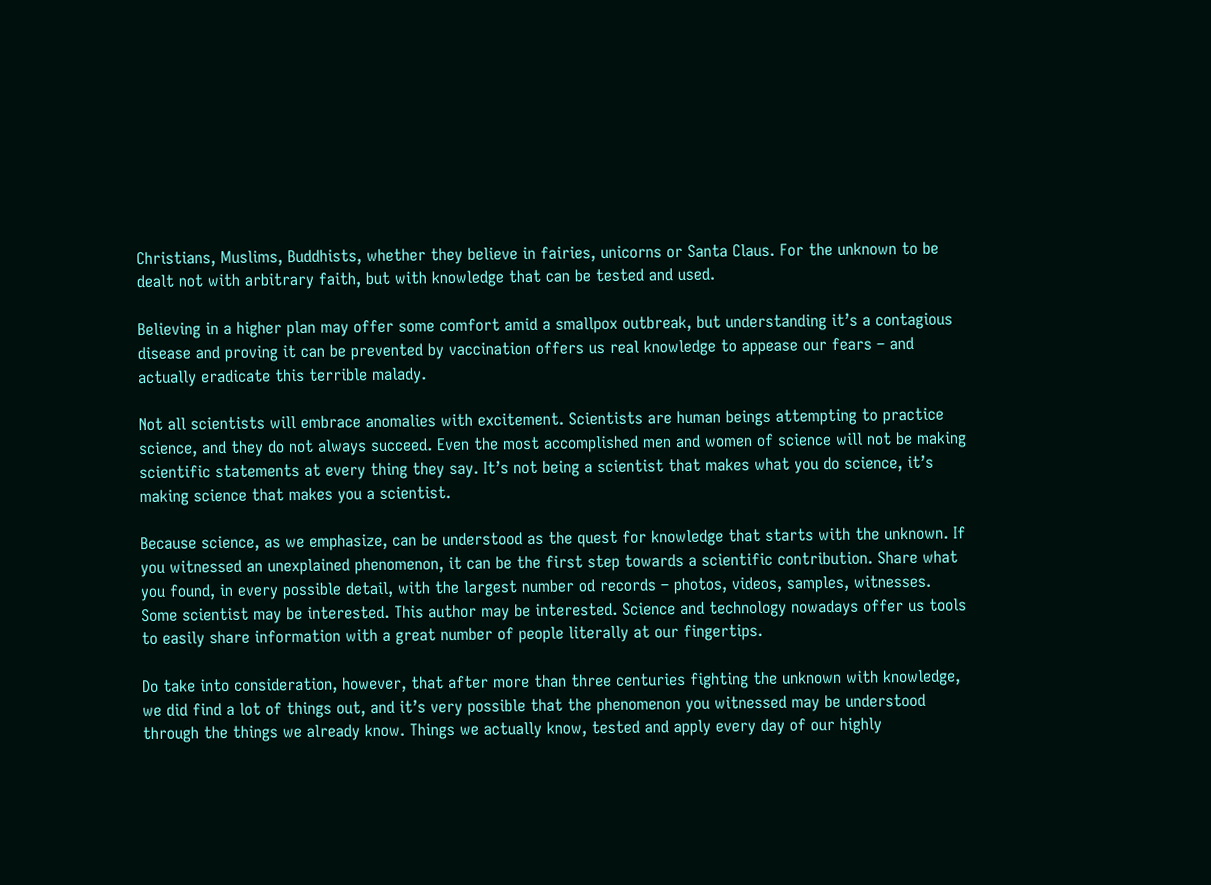Christians, Muslims, Buddhists, whether they believe in fairies, unicorns or Santa Claus. For the unknown to be dealt not with arbitrary faith, but with knowledge that can be tested and used.

Believing in a higher plan may offer some comfort amid a smallpox outbreak, but understanding it’s a contagious disease and proving it can be prevented by vaccination offers us real knowledge to appease our fears – and actually eradicate this terrible malady.

Not all scientists will embrace anomalies with excitement. Scientists are human beings attempting to practice science, and they do not always succeed. Even the most accomplished men and women of science will not be making scientific statements at every thing they say. It’s not being a scientist that makes what you do science, it’s making science that makes you a scientist.

Because science, as we emphasize, can be understood as the quest for knowledge that starts with the unknown. If you witnessed an unexplained phenomenon, it can be the first step towards a scientific contribution. Share what you found, in every possible detail, with the largest number od records – photos, videos, samples, witnesses. Some scientist may be interested. This author may be interested. Science and technology nowadays offer us tools to easily share information with a great number of people literally at our fingertips.

Do take into consideration, however, that after more than three centuries fighting the unknown with knowledge, we did find a lot of things out, and it’s very possible that the phenomenon you witnessed may be understood through the things we already know. Things we actually know, tested and apply every day of our highly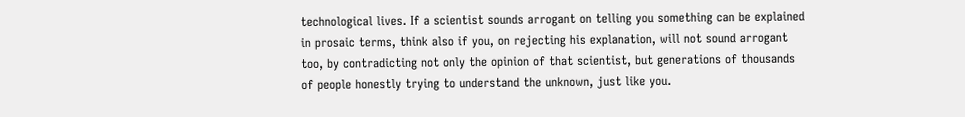technological lives. If a scientist sounds arrogant on telling you something can be explained in prosaic terms, think also if you, on rejecting his explanation, will not sound arrogant too, by contradicting not only the opinion of that scientist, but generations of thousands of people honestly trying to understand the unknown, just like you.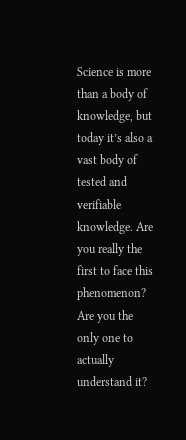Science is more than a body of knowledge, but today it’s also a vast body of tested and verifiable knowledge. Are you really the first to face this phenomenon? Are you the only one to actually understand it?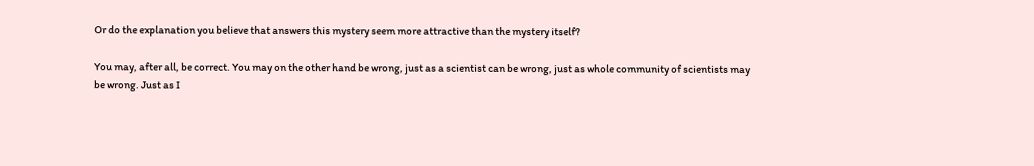Or do the explanation you believe that answers this mystery seem more attractive than the mystery itself?

You may, after all, be correct. You may on the other hand be wrong, just as a scientist can be wrong, just as whole community of scientists may be wrong. Just as I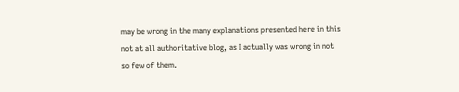may be wrong in the many explanations presented here in this not at all authoritative blog, as I actually was wrong in not so few of them.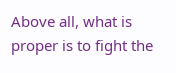Above all, what is proper is to fight the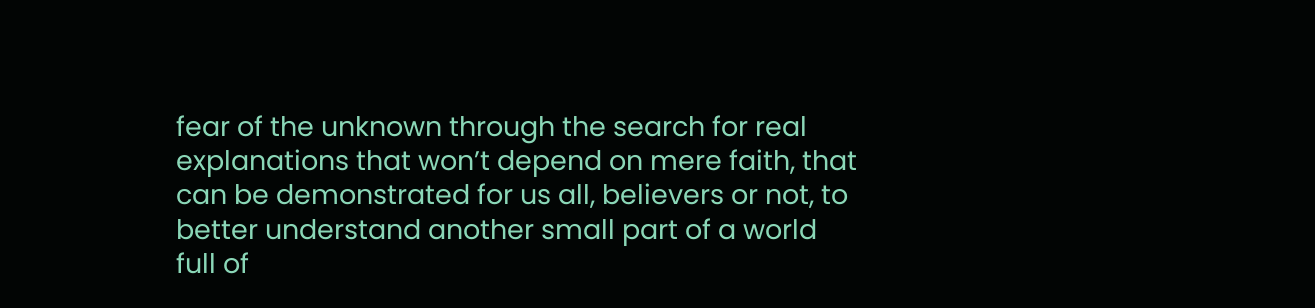fear of the unknown through the search for real explanations that won’t depend on mere faith, that can be demonstrated for us all, believers or not, to better understand another small part of a world full of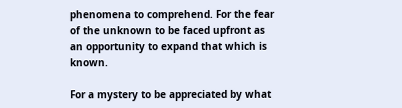phenomena to comprehend. For the fear of the unknown to be faced upfront as an opportunity to expand that which is known.

For a mystery to be appreciated by what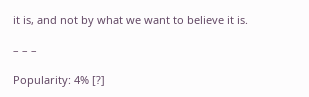it is, and not by what we want to believe it is.

– – –

Popularity: 4% [?]